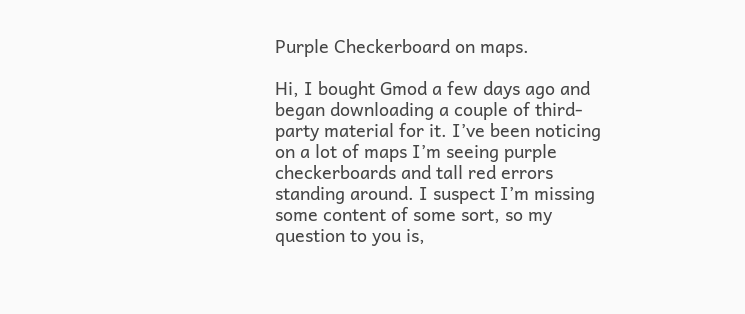Purple Checkerboard on maps.

Hi, I bought Gmod a few days ago and began downloading a couple of third-party material for it. I’ve been noticing on a lot of maps I’m seeing purple checkerboards and tall red errors standing around. I suspect I’m missing some content of some sort, so my question to you is,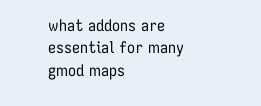what addons are essential for many gmod maps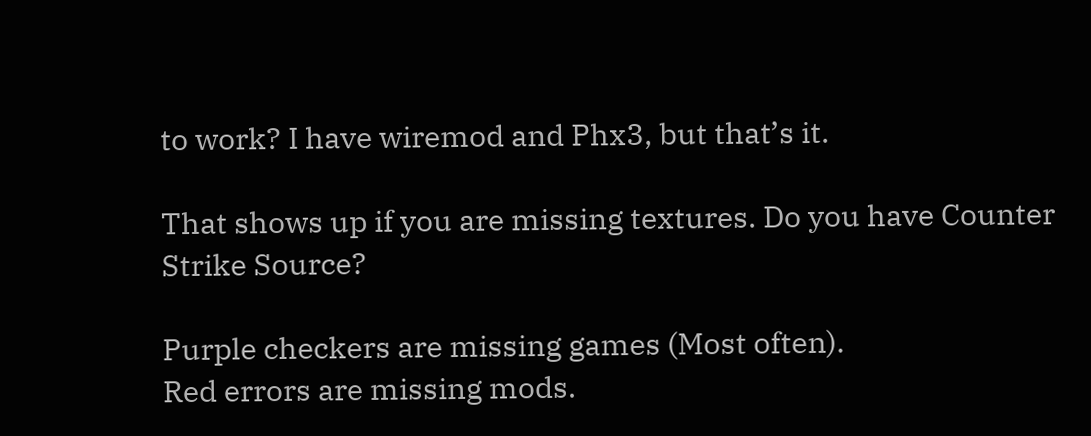to work? I have wiremod and Phx3, but that’s it.

That shows up if you are missing textures. Do you have Counter Strike Source?

Purple checkers are missing games (Most often).
Red errors are missing mods.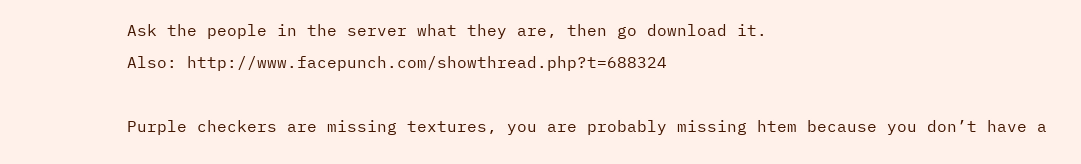Ask the people in the server what they are, then go download it.
Also: http://www.facepunch.com/showthread.php?t=688324

Purple checkers are missing textures, you are probably missing htem because you don’t have a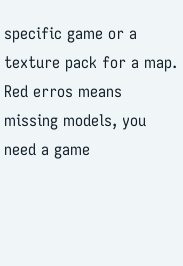specific game or a texture pack for a map.
Red erros means missing models, you need a game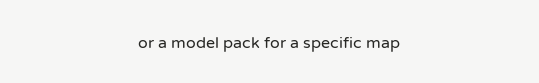or a model pack for a specific map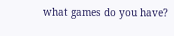what games do you have?